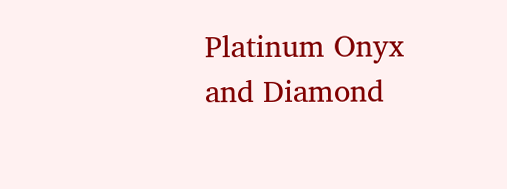Platinum Onyx and Diamond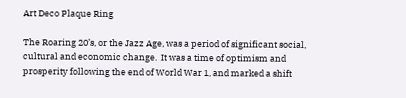Art Deco Plaque Ring

The Roaring 20’s, or the Jazz Age, was a period of significant social, cultural and economic change.  It was a time of optimism and prosperity following the end of World War 1, and marked a shift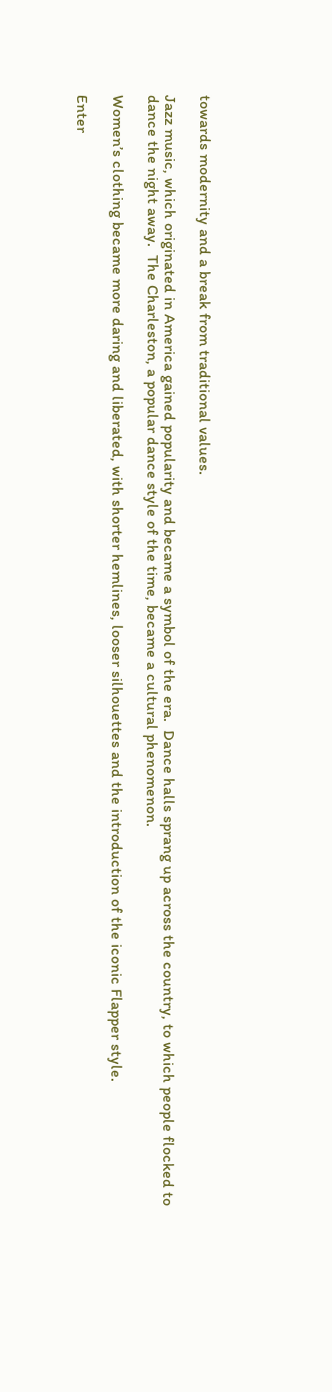towards modernity and a break from traditional values.

Jazz music, which originated in America gained popularity and became a symbol of the era.  Dance halls sprang up across the country, to which people flocked to dance the night away.  The Charleston, a popular dance style of the time, became a cultural phenomenon.

Women’s clothing became more daring and liberated, with shorter hemlines, looser silhouettes and the introduction of the iconic Flapper style.

Enter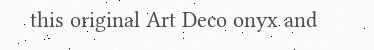this original Art Deco onyx and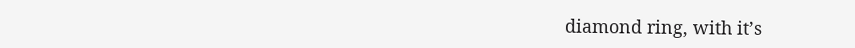diamond ring, with it’s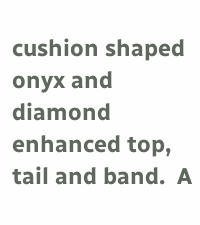cushion shaped onyx and diamond enhanced top, tail and band.  A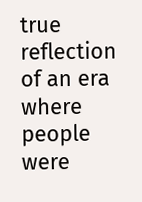true reflection of an era where people were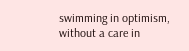swimming in optimism, without a care in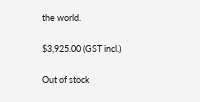the world.

$3,925.00 (GST incl.)

Out of stock